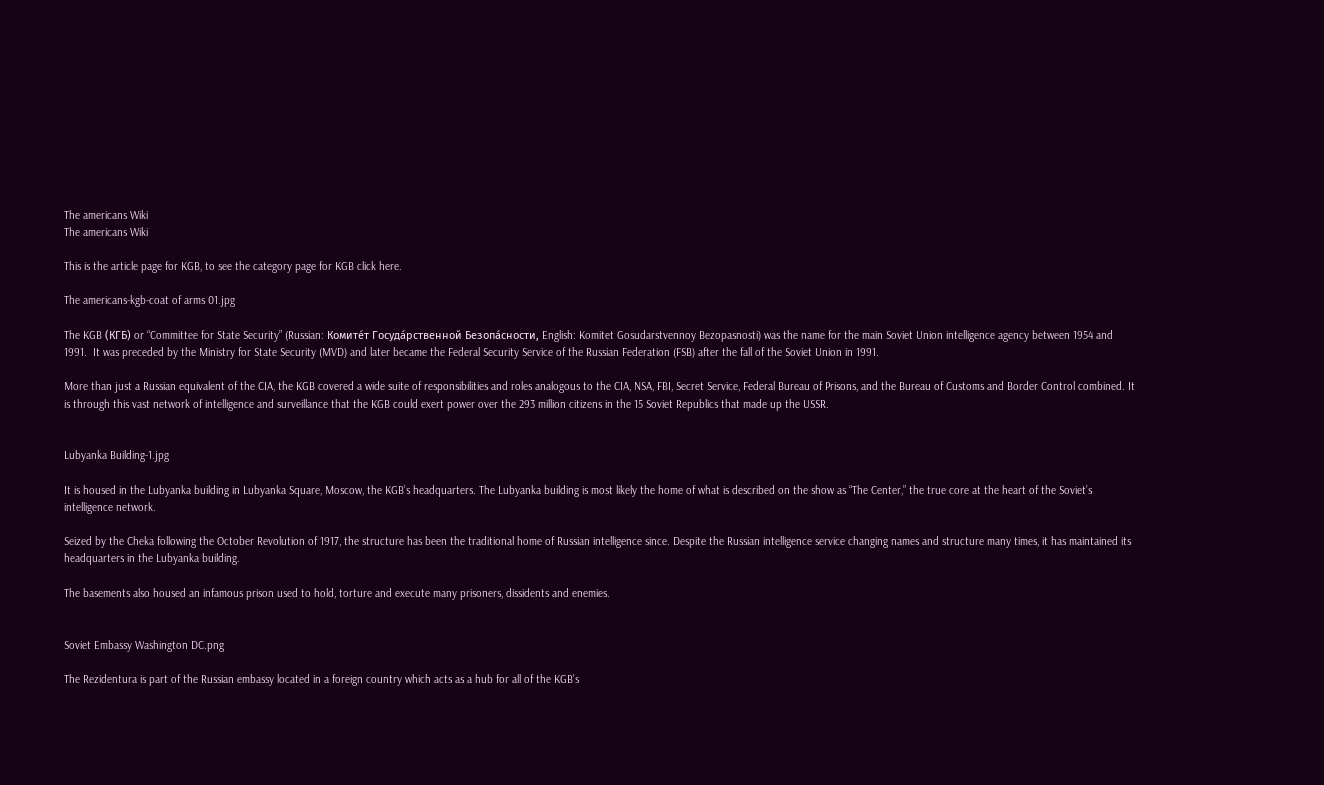The americans Wiki
The americans Wiki

This is the article page for KGB, to see the category page for KGB click here.

The americans-kgb-coat of arms 01.jpg

The KGB (КГБ) or “Committee for State Security” (Russian: Комите́т Госуда́рственной Безопа́сности, English: Komitet Gosudarstvennoy Bezopasnosti) was the name for the main Soviet Union intelligence agency between 1954 and 1991.  It was preceded by the Ministry for State Security (MVD) and later became the Federal Security Service of the Russian Federation (FSB) after the fall of the Soviet Union in 1991.

More than just a Russian equivalent of the CIA, the KGB covered a wide suite of responsibilities and roles analogous to the CIA, NSA, FBI, Secret Service, Federal Bureau of Prisons, and the Bureau of Customs and Border Control combined. It is through this vast network of intelligence and surveillance that the KGB could exert power over the 293 million citizens in the 15 Soviet Republics that made up the USSR.


Lubyanka Building-1.jpg

It is housed in the Lubyanka building in Lubyanka Square, Moscow, the KGB’s headquarters. The Lubyanka building is most likely the home of what is described on the show as “The Center,” the true core at the heart of the Soviet’s intelligence network.

Seized by the Cheka following the October Revolution of 1917, the structure has been the traditional home of Russian intelligence since. Despite the Russian intelligence service changing names and structure many times, it has maintained its headquarters in the Lubyanka building.

The basements also housed an infamous prison used to hold, torture and execute many prisoners, dissidents and enemies.


Soviet Embassy Washington DC.png

The Rezidentura is part of the Russian embassy located in a foreign country which acts as a hub for all of the KGB’s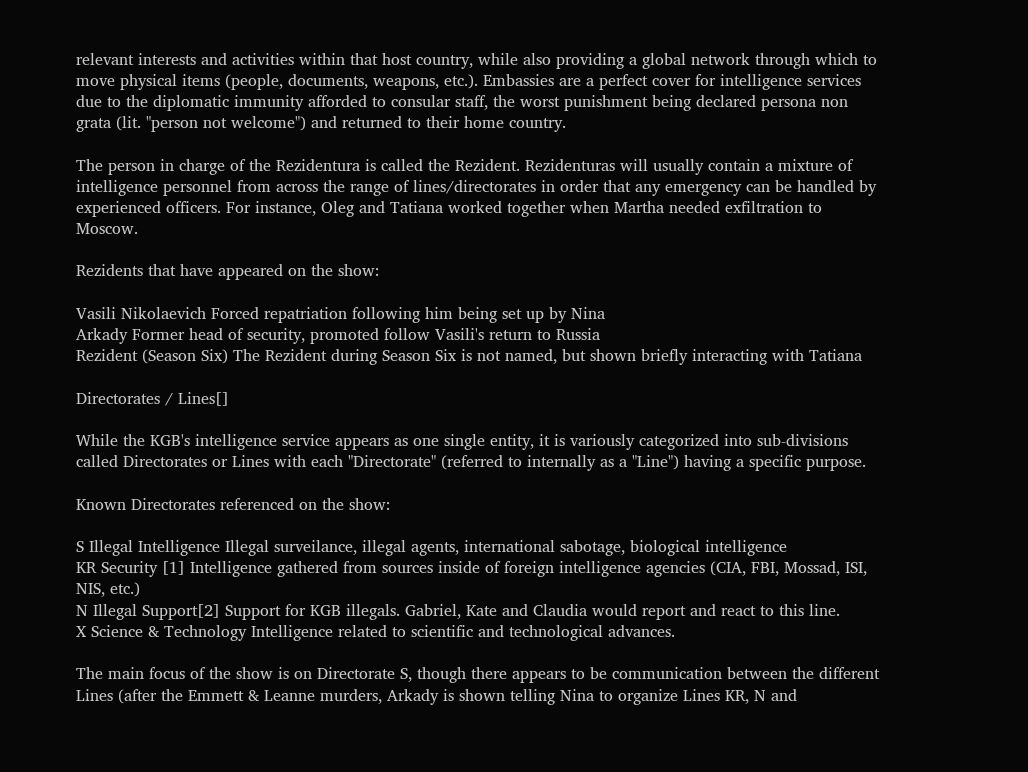relevant interests and activities within that host country, while also providing a global network through which to move physical items (people, documents, weapons, etc.). Embassies are a perfect cover for intelligence services due to the diplomatic immunity afforded to consular staff, the worst punishment being declared persona non grata (lit. "person not welcome") and returned to their home country.

The person in charge of the Rezidentura is called the Rezident. Rezidenturas will usually contain a mixture of intelligence personnel from across the range of lines/directorates in order that any emergency can be handled by experienced officers. For instance, Oleg and Tatiana worked together when Martha needed exfiltration to Moscow.

Rezidents that have appeared on the show:

Vasili Nikolaevich Forced repatriation following him being set up by Nina
Arkady Former head of security, promoted follow Vasili's return to Russia
Rezident (Season Six) The Rezident during Season Six is not named, but shown briefly interacting with Tatiana

Directorates / Lines[]

While the KGB's intelligence service appears as one single entity, it is variously categorized into sub-divisions called Directorates or Lines with each "Directorate" (referred to internally as a "Line") having a specific purpose.

Known Directorates referenced on the show:

S Illegal Intelligence Illegal surveilance, illegal agents, international sabotage, biological intelligence
KR Security [1] Intelligence gathered from sources inside of foreign intelligence agencies (CIA, FBI, Mossad, ISI, NIS, etc.)
N Illegal Support[2] Support for KGB illegals. Gabriel, Kate and Claudia would report and react to this line.
X Science & Technology Intelligence related to scientific and technological advances.

The main focus of the show is on Directorate S, though there appears to be communication between the different Lines (after the Emmett & Leanne murders, Arkady is shown telling Nina to organize Lines KR, N and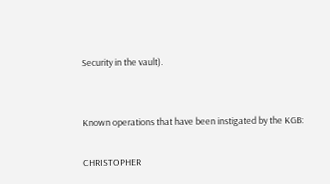Security in the vault).


Known operations that have been instigated by the KGB:

CHRISTOPHER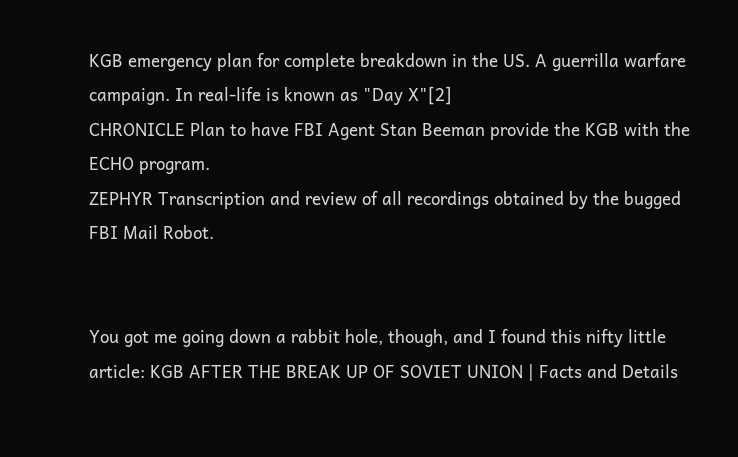KGB emergency plan for complete breakdown in the US. A guerrilla warfare campaign. In real-life is known as "Day X"[2]
CHRONICLE Plan to have FBI Agent Stan Beeman provide the KGB with the ECHO program.
ZEPHYR Transcription and review of all recordings obtained by the bugged FBI Mail Robot.


You got me going down a rabbit hole, though, and I found this nifty little article: KGB AFTER THE BREAK UP OF SOVIET UNION | Facts and Details